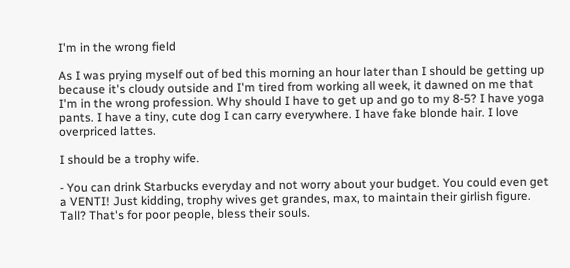I'm in the wrong field

As I was prying myself out of bed this morning an hour later than I should be getting up because it's cloudy outside and I'm tired from working all week, it dawned on me that I'm in the wrong profession. Why should I have to get up and go to my 8-5? I have yoga pants. I have a tiny, cute dog I can carry everywhere. I have fake blonde hair. I love overpriced lattes.

I should be a trophy wife.

- You can drink Starbucks everyday and not worry about your budget. You could even get a VENTI! Just kidding, trophy wives get grandes, max, to maintain their girlish figure. Tall? That's for poor people, bless their souls.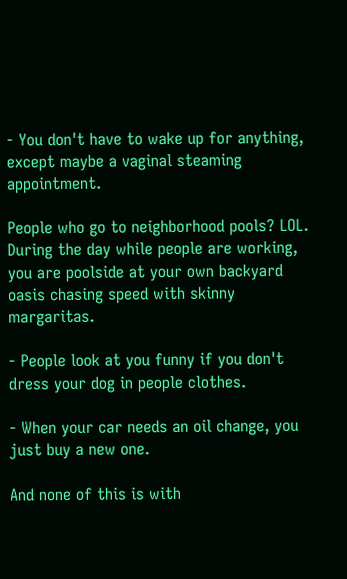- You don't have to wake up for anything, except maybe a vaginal steaming appointment.

People who go to neighborhood pools? LOL. During the day while people are working, you are poolside at your own backyard oasis chasing speed with skinny margaritas.

- People look at you funny if you don't dress your dog in people clothes.

- When your car needs an oil change, you just buy a new one.

And none of this is with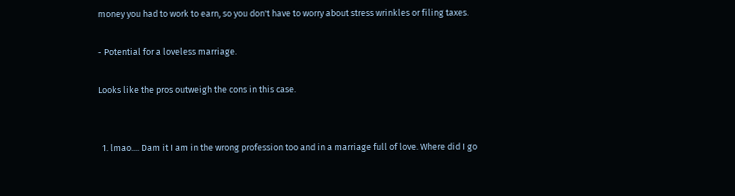money you had to work to earn, so you don't have to worry about stress wrinkles or filing taxes.

- Potential for a loveless marriage.

Looks like the pros outweigh the cons in this case.


  1. lmao.... Dam it I am in the wrong profession too and in a marriage full of love. Where did I go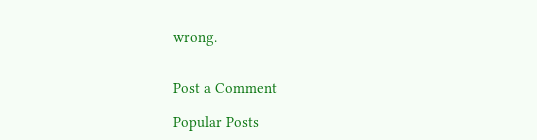wrong.


Post a Comment

Popular Posts